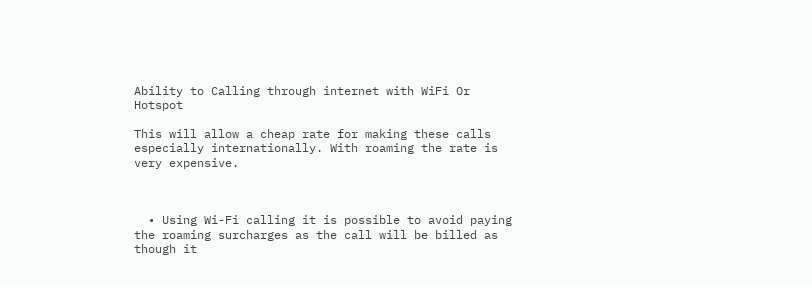Ability to Calling through internet with WiFi Or Hotspot

This will allow a cheap rate for making these calls especially internationally. With roaming the rate is very expensive.



  • Using Wi-Fi calling it is possible to avoid paying the roaming surcharges as the call will be billed as though it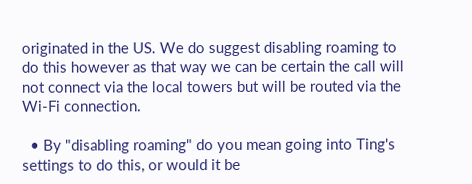originated in the US. We do suggest disabling roaming to do this however as that way we can be certain the call will not connect via the local towers but will be routed via the Wi-Fi connection.

  • By "disabling roaming" do you mean going into Ting's settings to do this, or would it be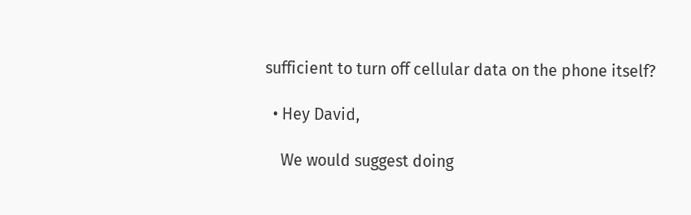sufficient to turn off cellular data on the phone itself?

  • Hey David,

    We would suggest doing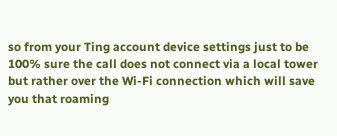so from your Ting account device settings just to be 100% sure the call does not connect via a local tower but rather over the Wi-Fi connection which will save you that roaming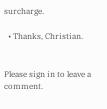surcharge.

  • Thanks, Christian.


Please sign in to leave a comment.